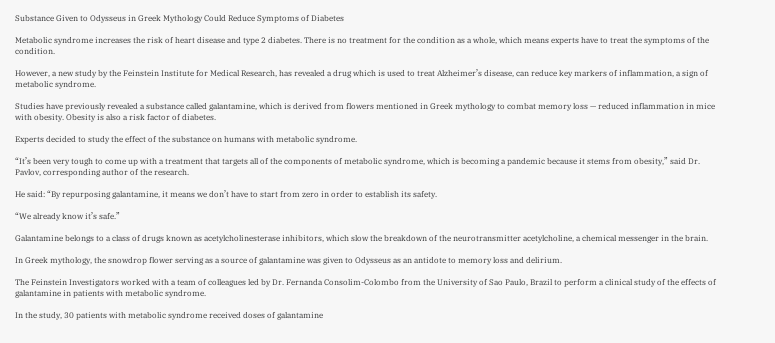Substance Given to Odysseus in Greek Mythology Could Reduce Symptoms of Diabetes

Metabolic syndrome increases the risk of heart disease and type 2 diabetes. There is no treatment for the condition as a whole, which means experts have to treat the symptoms of the condition.

However, a new study by the Feinstein Institute for Medical Research, has revealed a drug which is used to treat Alzheimer’s disease, can reduce key markers of inflammation, a sign of metabolic syndrome.

Studies have previously revealed a substance called galantamine, which is derived from flowers mentioned in Greek mythology to combat memory loss — reduced inflammation in mice with obesity. Obesity is also a risk factor of diabetes.

Experts decided to study the effect of the substance on humans with metabolic syndrome.

“It’s been very tough to come up with a treatment that targets all of the components of metabolic syndrome, which is becoming a pandemic because it stems from obesity,” said Dr. Pavlov, corresponding author of the research.

He said: “By repurposing galantamine, it means we don’t have to start from zero in order to establish its safety.

“We already know it’s safe.”

Galantamine belongs to a class of drugs known as acetylcholinesterase inhibitors, which slow the breakdown of the neurotransmitter acetylcholine, a chemical messenger in the brain.

In Greek mythology, the snowdrop flower serving as a source of galantamine was given to Odysseus as an antidote to memory loss and delirium.

The Feinstein Investigators worked with a team of colleagues led by Dr. Fernanda Consolim-Colombo from the University of Sao Paulo, Brazil to perform a clinical study of the effects of galantamine in patients with metabolic syndrome.

In the study, 30 patients with metabolic syndrome received doses of galantamine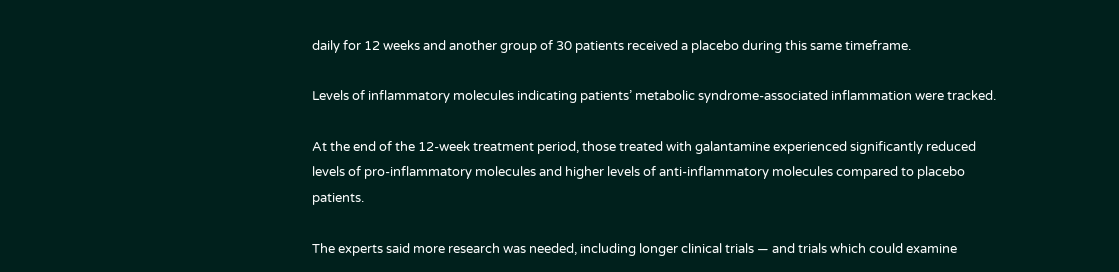daily for 12 weeks and another group of 30 patients received a placebo during this same timeframe.

Levels of inflammatory molecules indicating patients’ metabolic syndrome-associated inflammation were tracked.

At the end of the 12-week treatment period, those treated with galantamine experienced significantly reduced levels of pro-inflammatory molecules and higher levels of anti-inflammatory molecules compared to placebo patients.

The experts said more research was needed, including longer clinical trials — and trials which could examine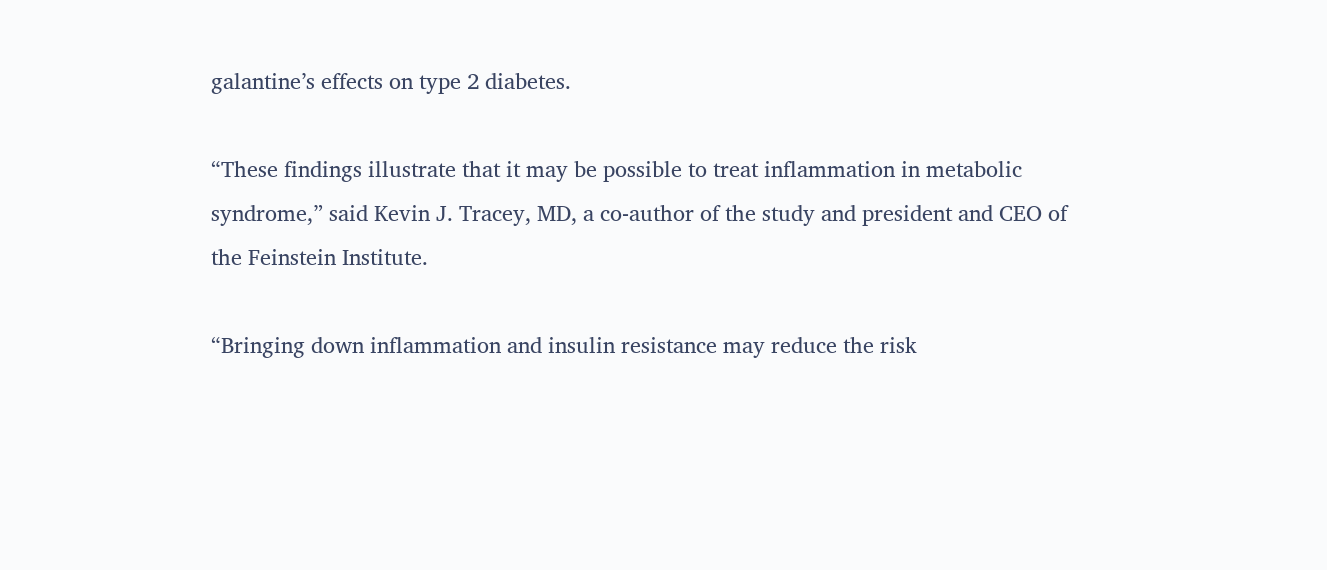galantine’s effects on type 2 diabetes.

“These findings illustrate that it may be possible to treat inflammation in metabolic syndrome,” said Kevin J. Tracey, MD, a co-author of the study and president and CEO of the Feinstein Institute.

“Bringing down inflammation and insulin resistance may reduce the risk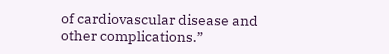of cardiovascular disease and other complications.”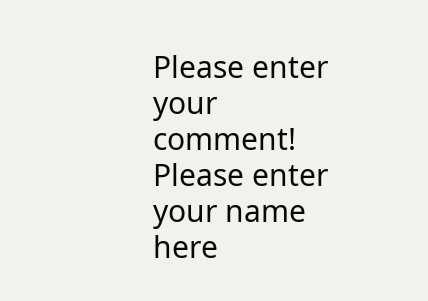Please enter your comment!
Please enter your name here